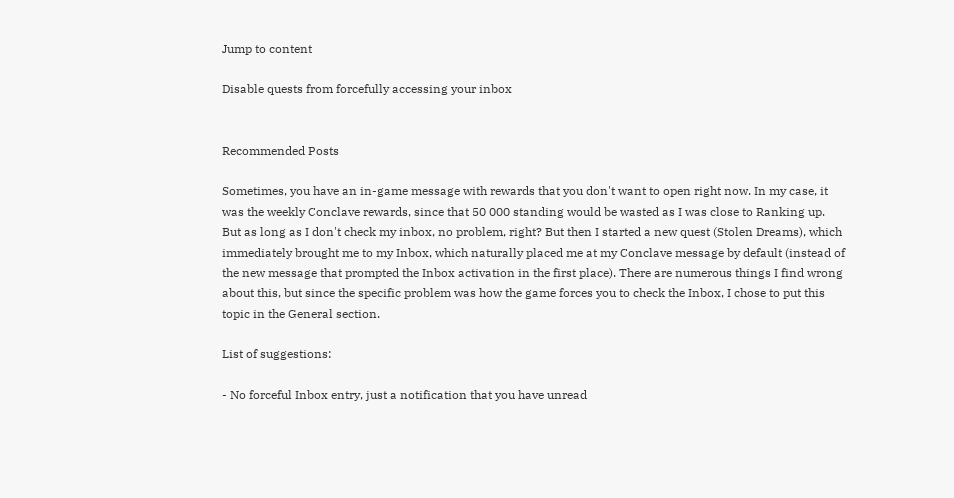Jump to content

Disable quests from forcefully accessing your inbox


Recommended Posts

Sometimes, you have an in-game message with rewards that you don't want to open right now. In my case, it was the weekly Conclave rewards, since that 50 000 standing would be wasted as I was close to Ranking up. But as long as I don't check my inbox, no problem, right? But then I started a new quest (Stolen Dreams), which immediately brought me to my Inbox, which naturally placed me at my Conclave message by default (instead of the new message that prompted the Inbox activation in the first place). There are numerous things I find wrong about this, but since the specific problem was how the game forces you to check the Inbox, I chose to put this topic in the General section.

List of suggestions:

- No forceful Inbox entry, just a notification that you have unread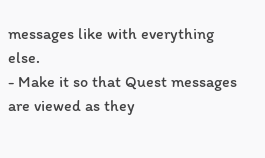messages like with everything else.
- Make it so that Quest messages are viewed as they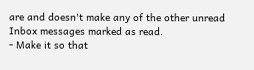are and doesn't make any of the other unread Inbox messages marked as read.
- Make it so that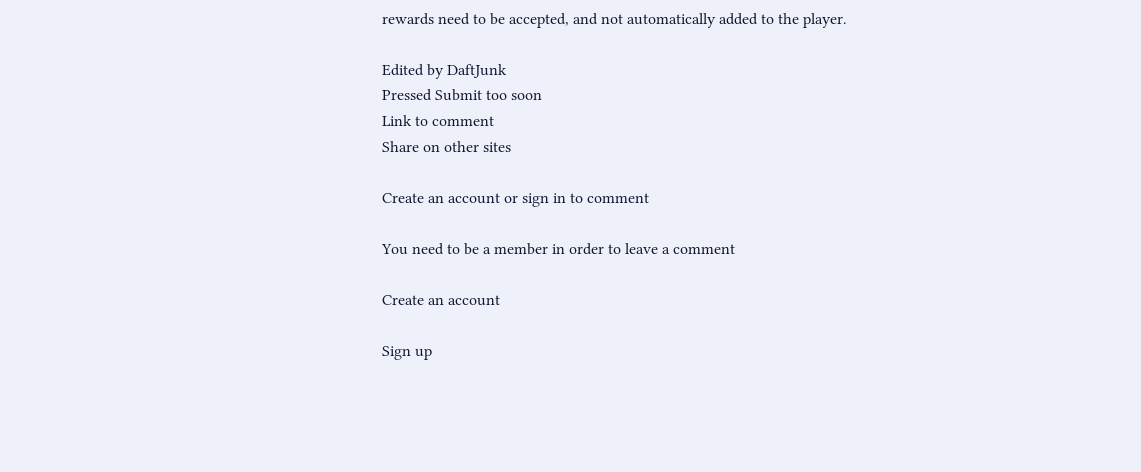rewards need to be accepted, and not automatically added to the player.

Edited by DaftJunk
Pressed Submit too soon
Link to comment
Share on other sites

Create an account or sign in to comment

You need to be a member in order to leave a comment

Create an account

Sign up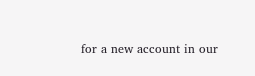for a new account in our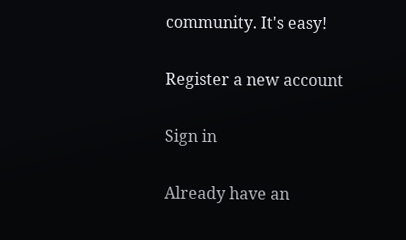community. It's easy!

Register a new account

Sign in

Already have an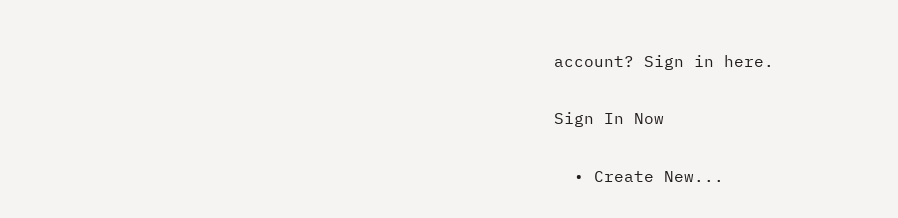account? Sign in here.

Sign In Now

  • Create New...